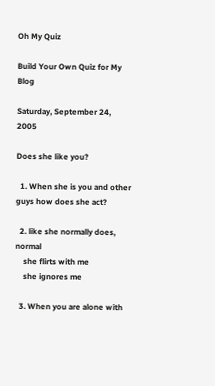Oh My Quiz

Build Your Own Quiz for My Blog

Saturday, September 24, 2005

Does she like you?

  1. When she is you and other guys how does she act?

  2. like she normally does, normal
    she flirts with me
    she ignores me

  3. When you are alone with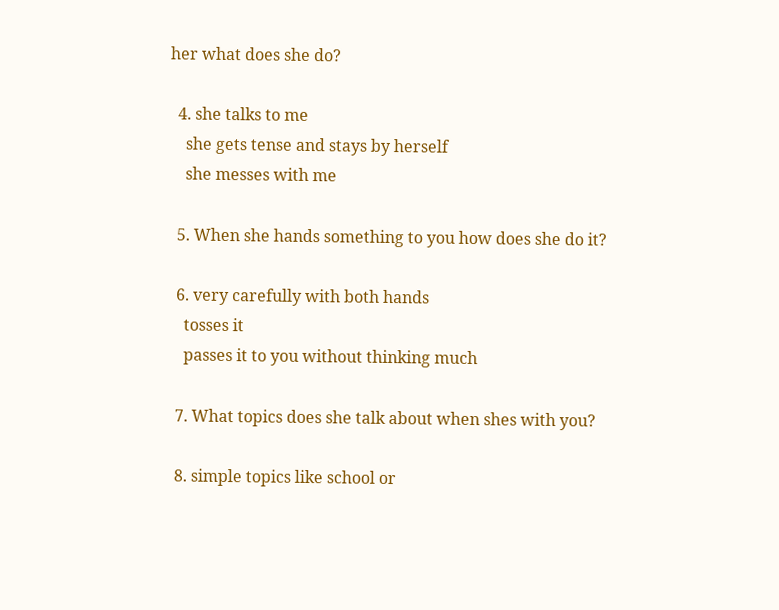her what does she do?

  4. she talks to me
    she gets tense and stays by herself
    she messes with me

  5. When she hands something to you how does she do it?

  6. very carefully with both hands
    tosses it
    passes it to you without thinking much

  7. What topics does she talk about when shes with you?

  8. simple topics like school or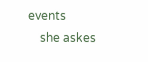events
    she askes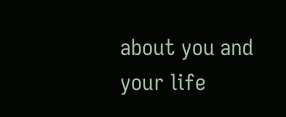about you and your life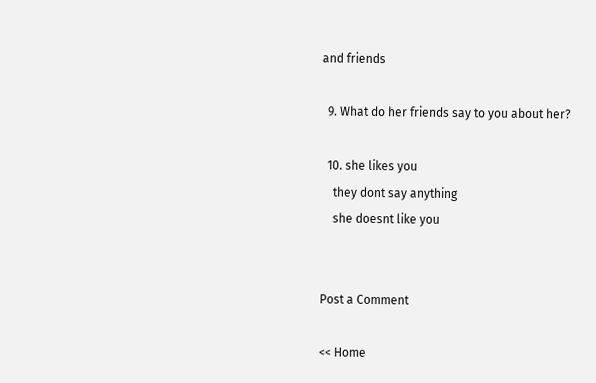and friends

  9. What do her friends say to you about her?

  10. she likes you
    they dont say anything
    she doesnt like you


Post a Comment

<< Home